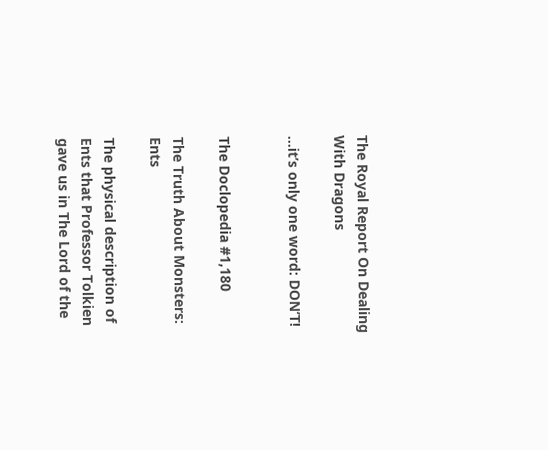The Royal Report On Dealing With Dragons

…it’s only one word: DON’T!


The Doclopedia #1,180

The Truth About Monsters: Ents

The physical description of Ents that Professor Tolkien gave us in The Lord of the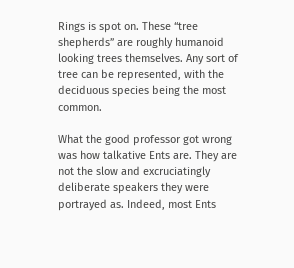Rings is spot on. These “tree shepherds” are roughly humanoid looking trees themselves. Any sort of tree can be represented, with the deciduous species being the most common.

What the good professor got wrong was how talkative Ents are. They are not the slow and excruciatingly deliberate speakers they were portrayed as. Indeed, most Ents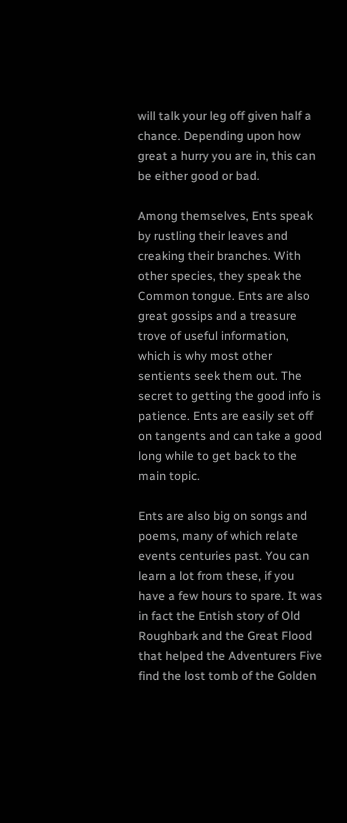will talk your leg off given half a chance. Depending upon how great a hurry you are in, this can be either good or bad.

Among themselves, Ents speak by rustling their leaves and creaking their branches. With other species, they speak the Common tongue. Ents are also great gossips and a treasure trove of useful information, which is why most other sentients seek them out. The secret to getting the good info is patience. Ents are easily set off on tangents and can take a good long while to get back to the main topic.

Ents are also big on songs and poems, many of which relate events centuries past. You can learn a lot from these, if you have a few hours to spare. It was in fact the Entish story of Old Roughbark and the Great Flood that helped the Adventurers Five find the lost tomb of the Golden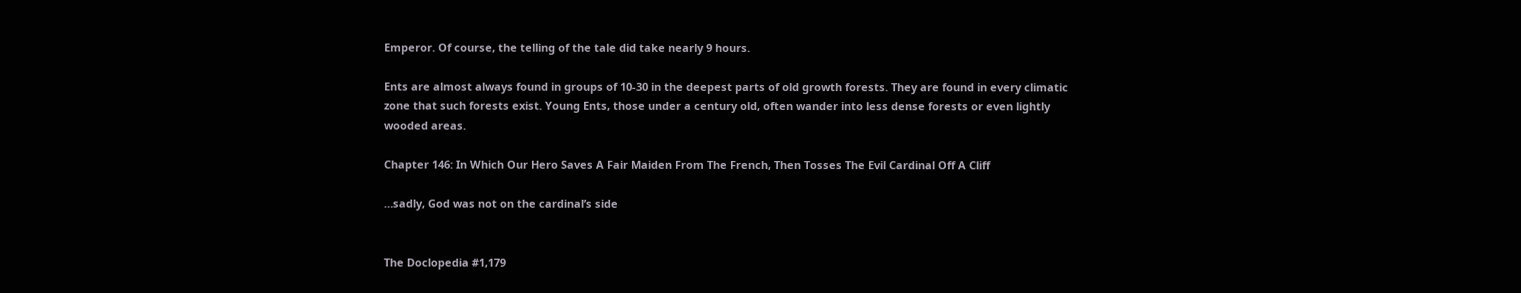Emperor. Of course, the telling of the tale did take nearly 9 hours.

Ents are almost always found in groups of 10-30 in the deepest parts of old growth forests. They are found in every climatic zone that such forests exist. Young Ents, those under a century old, often wander into less dense forests or even lightly wooded areas.

Chapter 146: In Which Our Hero Saves A Fair Maiden From The French, Then Tosses The Evil Cardinal Off A Cliff

…sadly, God was not on the cardinal’s side


The Doclopedia #1,179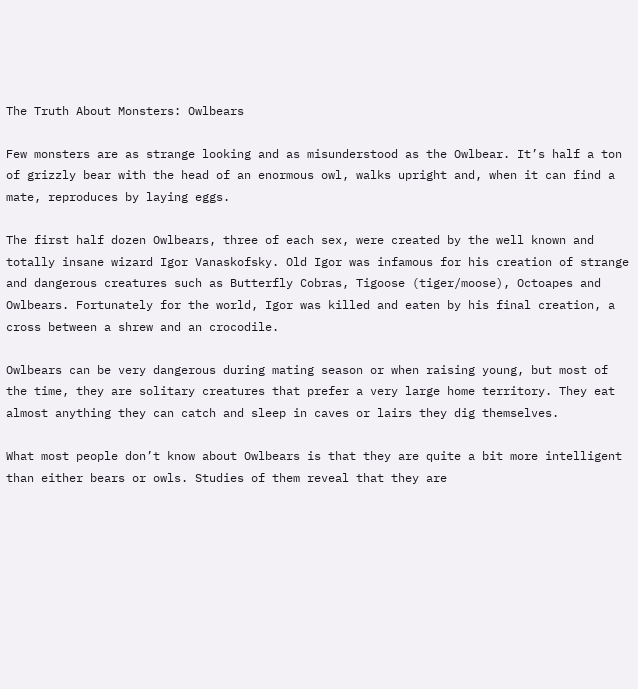The Truth About Monsters: Owlbears

Few monsters are as strange looking and as misunderstood as the Owlbear. It’s half a ton of grizzly bear with the head of an enormous owl, walks upright and, when it can find a mate, reproduces by laying eggs.

The first half dozen Owlbears, three of each sex, were created by the well known and totally insane wizard Igor Vanaskofsky. Old Igor was infamous for his creation of strange and dangerous creatures such as Butterfly Cobras, Tigoose (tiger/moose), Octoapes and Owlbears. Fortunately for the world, Igor was killed and eaten by his final creation, a cross between a shrew and an crocodile.

Owlbears can be very dangerous during mating season or when raising young, but most of the time, they are solitary creatures that prefer a very large home territory. They eat almost anything they can catch and sleep in caves or lairs they dig themselves.

What most people don’t know about Owlbears is that they are quite a bit more intelligent than either bears or owls. Studies of them reveal that they are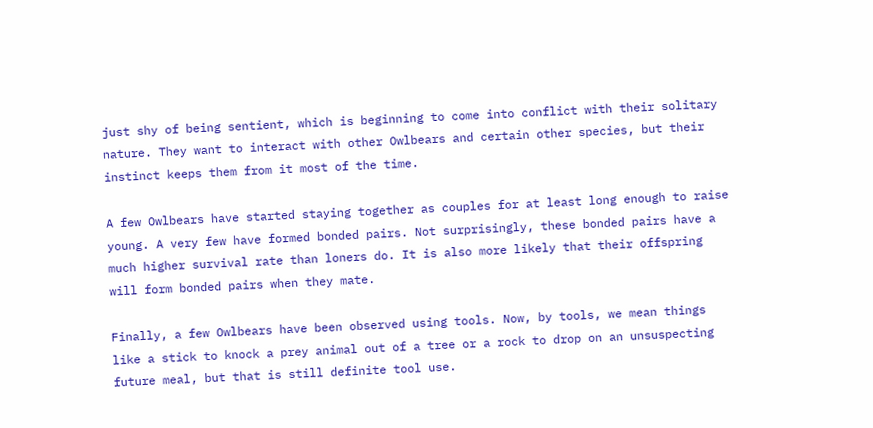just shy of being sentient, which is beginning to come into conflict with their solitary nature. They want to interact with other Owlbears and certain other species, but their instinct keeps them from it most of the time.

A few Owlbears have started staying together as couples for at least long enough to raise young. A very few have formed bonded pairs. Not surprisingly, these bonded pairs have a much higher survival rate than loners do. It is also more likely that their offspring will form bonded pairs when they mate.

Finally, a few Owlbears have been observed using tools. Now, by tools, we mean things like a stick to knock a prey animal out of a tree or a rock to drop on an unsuspecting future meal, but that is still definite tool use.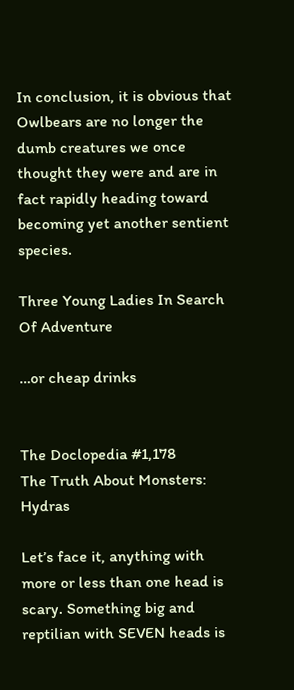In conclusion, it is obvious that Owlbears are no longer the dumb creatures we once thought they were and are in fact rapidly heading toward becoming yet another sentient species.

Three Young Ladies In Search Of Adventure

…or cheap drinks


The Doclopedia #1,178
The Truth About Monsters: Hydras

Let’s face it, anything with more or less than one head is scary. Something big and reptilian with SEVEN heads is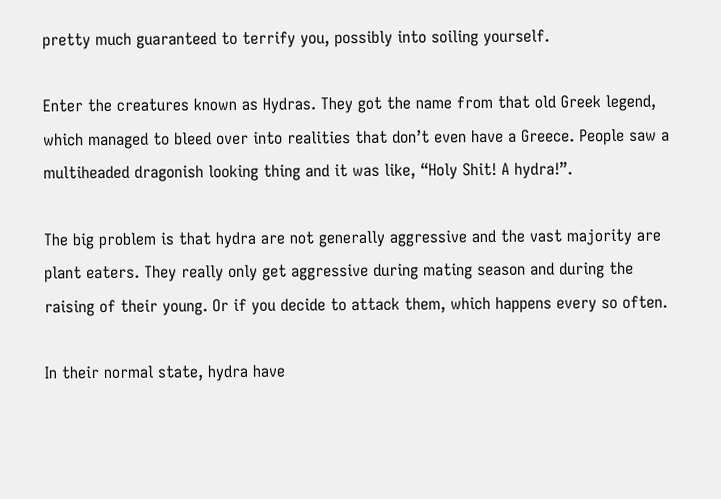pretty much guaranteed to terrify you, possibly into soiling yourself.

Enter the creatures known as Hydras. They got the name from that old Greek legend, which managed to bleed over into realities that don’t even have a Greece. People saw a multiheaded dragonish looking thing and it was like, “Holy Shit! A hydra!”.

The big problem is that hydra are not generally aggressive and the vast majority are plant eaters. They really only get aggressive during mating season and during the raising of their young. Or if you decide to attack them, which happens every so often.

In their normal state, hydra have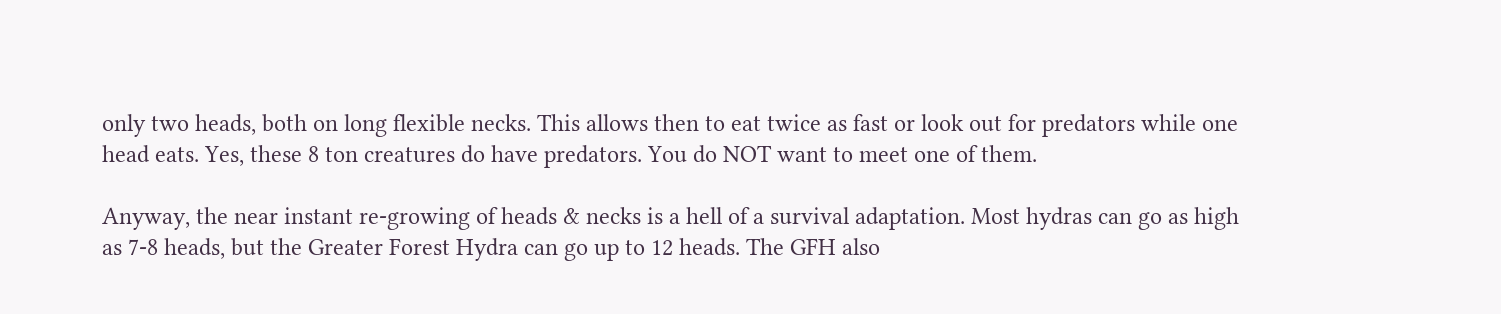only two heads, both on long flexible necks. This allows then to eat twice as fast or look out for predators while one head eats. Yes, these 8 ton creatures do have predators. You do NOT want to meet one of them.

Anyway, the near instant re-growing of heads & necks is a hell of a survival adaptation. Most hydras can go as high as 7-8 heads, but the Greater Forest Hydra can go up to 12 heads. The GFH also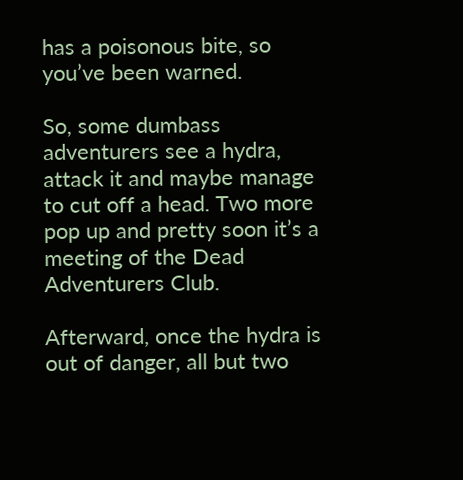has a poisonous bite, so you’ve been warned.

So, some dumbass adventurers see a hydra, attack it and maybe manage to cut off a head. Two more pop up and pretty soon it’s a meeting of the Dead Adventurers Club.

Afterward, once the hydra is out of danger, all but two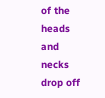of the heads and necks drop off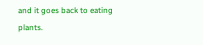and it goes back to eating plants.